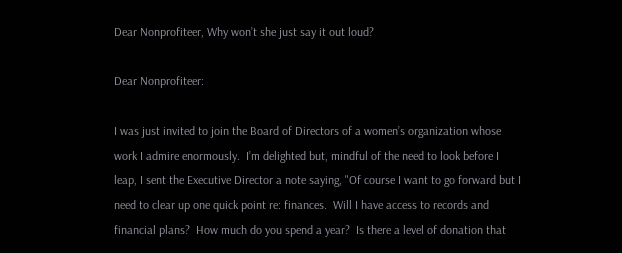Dear Nonprofiteer, Why won’t she just say it out loud?

Dear Nonprofiteer:

I was just invited to join the Board of Directors of a women’s organization whose work I admire enormously.  I’m delighted but, mindful of the need to look before I leap, I sent the Executive Director a note saying, "Of course I want to go forward but I need to clear up one quick point re: finances.  Will I have access to records and financial plans?  How much do you spend a year?  Is there a level of donation that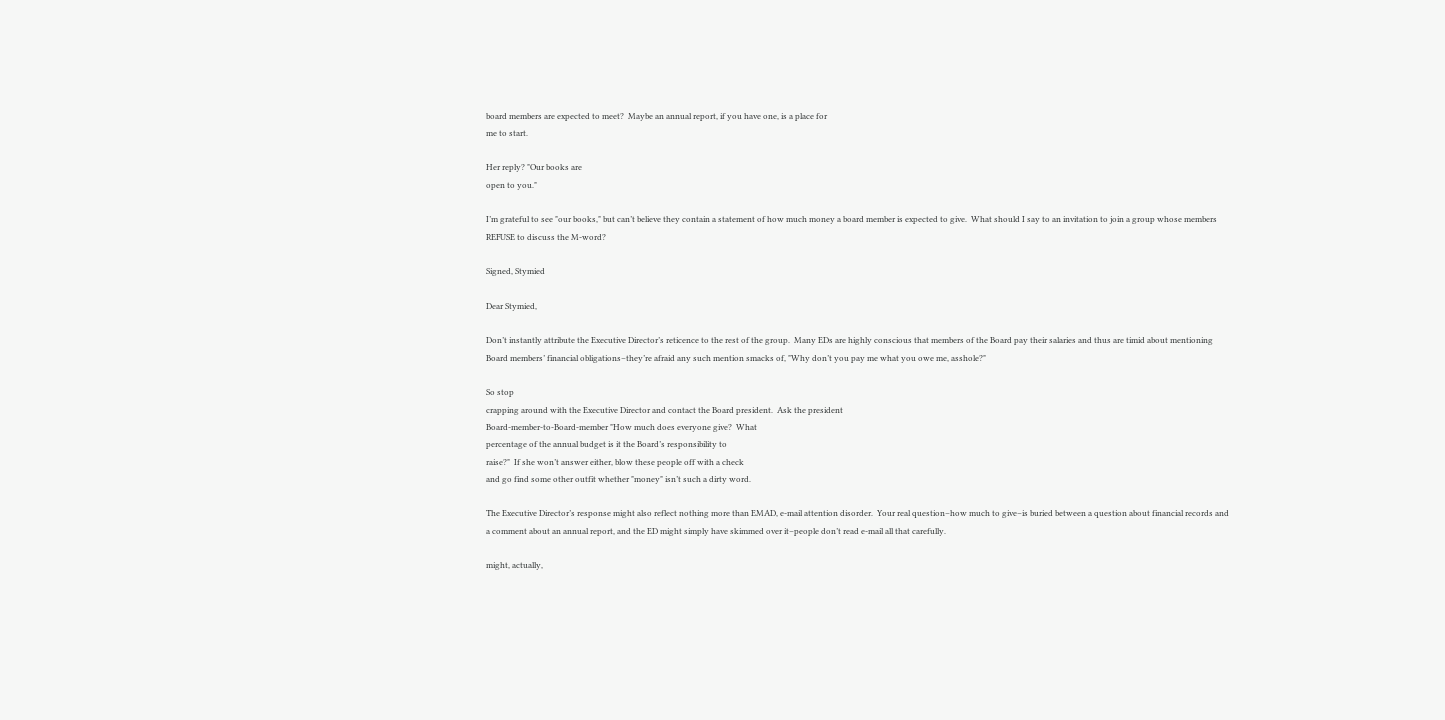board members are expected to meet?  Maybe an annual report, if you have one, is a place for
me to start.

Her reply? "Our books are
open to you."

I’m grateful to see "our books," but can’t believe they contain a statement of how much money a board member is expected to give.  What should I say to an invitation to join a group whose members REFUSE to discuss the M-word?

Signed, Stymied

Dear Stymied,

Don’t instantly attribute the Executive Director’s reticence to the rest of the group.  Many EDs are highly conscious that members of the Board pay their salaries and thus are timid about mentioning Board members’ financial obligations–they’re afraid any such mention smacks of, "Why don’t you pay me what you owe me, asshole?"

So stop
crapping around with the Executive Director and contact the Board president.  Ask the president
Board-member-to-Board-member "How much does everyone give?  What
percentage of the annual budget is it the Board’s responsibility to
raise?"  If she won’t answer either, blow these people off with a check
and go find some other outfit whether "money" isn’t such a dirty word.

The Executive Director’s response might also reflect nothing more than EMAD, e-mail attention disorder.  Your real question–how much to give–is buried between a question about financial records and a comment about an annual report, and the ED might simply have skimmed over it–people don’t read e-mail all that carefully.

might, actually,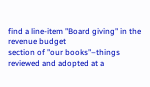find a line-item "Board giving" in the revenue budget
section of "our books"–things reviewed and adopted at a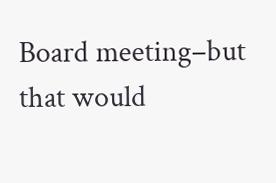Board meeting–but
that would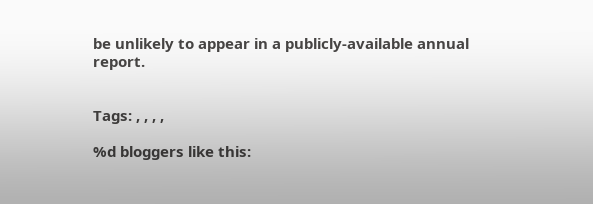be unlikely to appear in a publicly-available annual report.


Tags: , , , ,

%d bloggers like this: